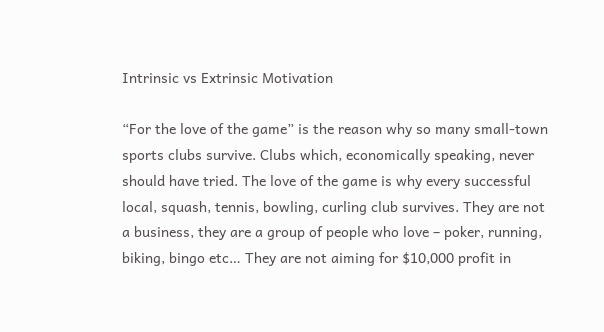Intrinsic vs Extrinsic Motivation

“For the love of the game” is the reason why so many small-town sports clubs survive. Clubs which, economically speaking, never should have tried. The love of the game is why every successful local, squash, tennis, bowling, curling club survives. They are not a business, they are a group of people who love – poker, running, biking, bingo etc… They are not aiming for $10,000 profit in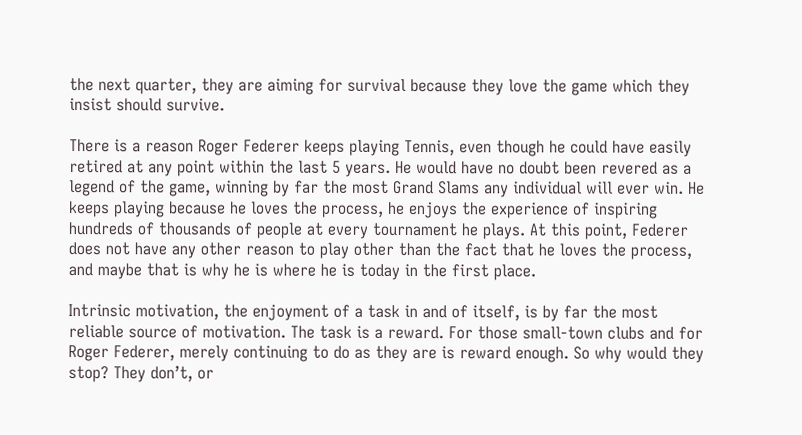the next quarter, they are aiming for survival because they love the game which they insist should survive.

There is a reason Roger Federer keeps playing Tennis, even though he could have easily retired at any point within the last 5 years. He would have no doubt been revered as a legend of the game, winning by far the most Grand Slams any individual will ever win. He keeps playing because he loves the process, he enjoys the experience of inspiring hundreds of thousands of people at every tournament he plays. At this point, Federer does not have any other reason to play other than the fact that he loves the process, and maybe that is why he is where he is today in the first place.

Intrinsic motivation, the enjoyment of a task in and of itself, is by far the most reliable source of motivation. The task is a reward. For those small-town clubs and for Roger Federer, merely continuing to do as they are is reward enough. So why would they stop? They don’t, or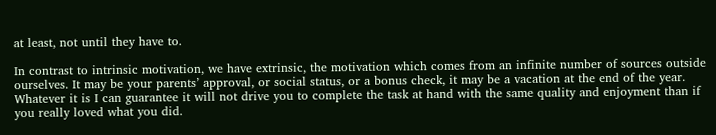at least, not until they have to.

In contrast to intrinsic motivation, we have extrinsic, the motivation which comes from an infinite number of sources outside ourselves. It may be your parents’ approval, or social status, or a bonus check, it may be a vacation at the end of the year. Whatever it is I can guarantee it will not drive you to complete the task at hand with the same quality and enjoyment than if you really loved what you did.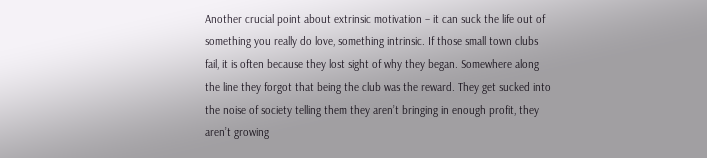Another crucial point about extrinsic motivation – it can suck the life out of something you really do love, something intrinsic. If those small town clubs fail, it is often because they lost sight of why they began. Somewhere along the line they forgot that being the club was the reward. They get sucked into the noise of society telling them they aren’t bringing in enough profit, they aren’t growing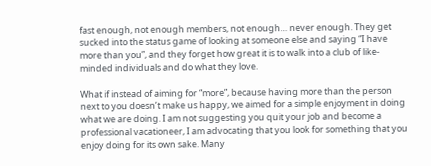fast enough, not enough members, not enough… never enough. They get sucked into the status game of looking at someone else and saying “I have more than you”, and they forget how great it is to walk into a club of like-minded individuals and do what they love.

What if instead of aiming for “more”, because having more than the person next to you doesn’t make us happy, we aimed for a simple enjoyment in doing what we are doing. I am not suggesting you quit your job and become a professional vacationeer, I am advocating that you look for something that you enjoy doing for its own sake. Many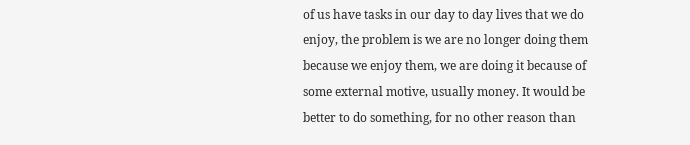of us have tasks in our day to day lives that we do enjoy, the problem is we are no longer doing them because we enjoy them, we are doing it because of some external motive, usually money. It would be better to do something, for no other reason than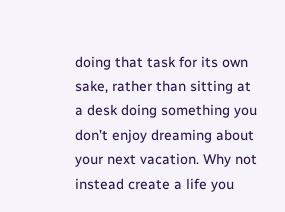doing that task for its own sake, rather than sitting at a desk doing something you don’t enjoy dreaming about your next vacation. Why not instead create a life you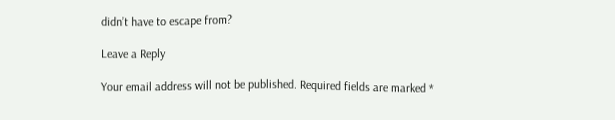didn’t have to escape from?

Leave a Reply

Your email address will not be published. Required fields are marked *